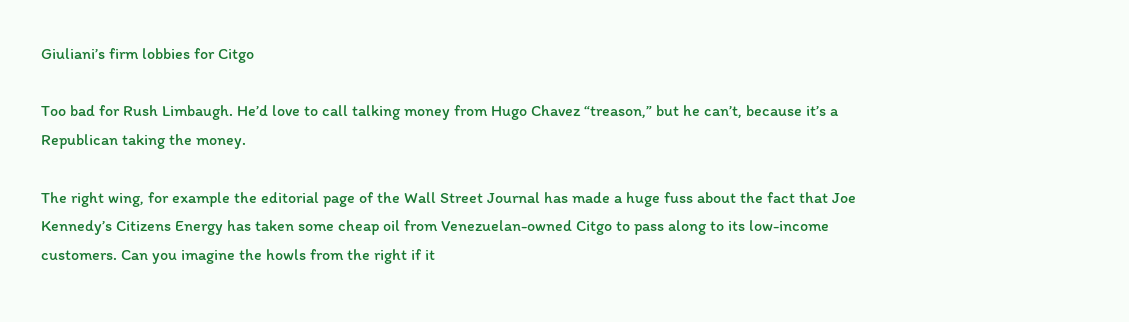Giuliani’s firm lobbies for Citgo

Too bad for Rush Limbaugh. He’d love to call talking money from Hugo Chavez “treason,” but he can’t, because it’s a Republican taking the money.

The right wing, for example the editorial page of the Wall Street Journal has made a huge fuss about the fact that Joe Kennedy’s Citizens Energy has taken some cheap oil from Venezuelan-owned Citgo to pass along to its low-income customers. Can you imagine the howls from the right if it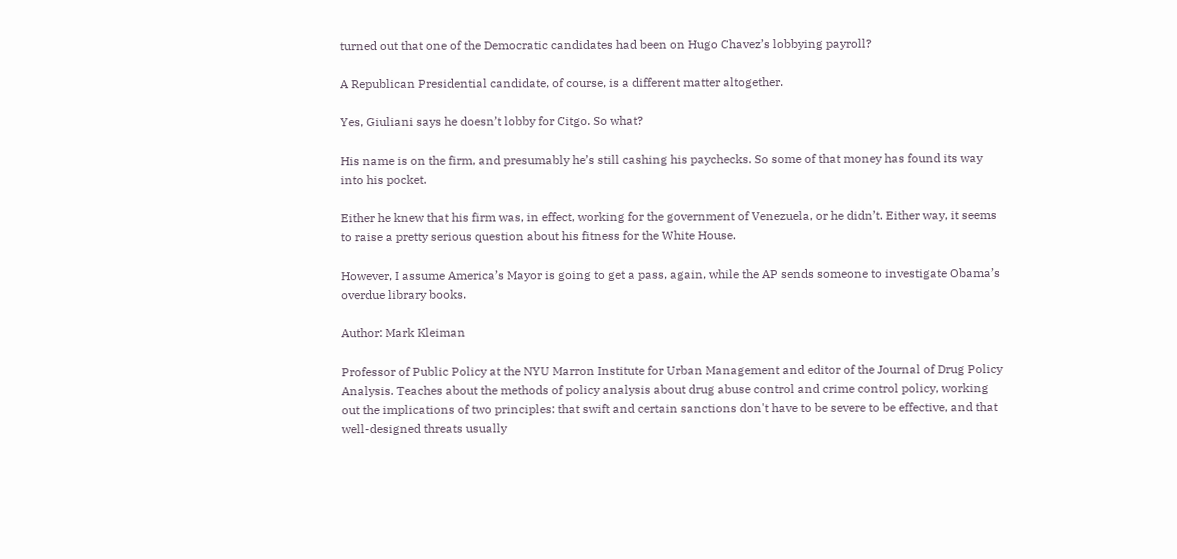turned out that one of the Democratic candidates had been on Hugo Chavez’s lobbying payroll?

A Republican Presidential candidate, of course, is a different matter altogether.

Yes, Giuliani says he doesn’t lobby for Citgo. So what?

His name is on the firm, and presumably he’s still cashing his paychecks. So some of that money has found its way into his pocket.

Either he knew that his firm was, in effect, working for the government of Venezuela, or he didn’t. Either way, it seems to raise a pretty serious question about his fitness for the White House.

However, I assume America’s Mayor is going to get a pass, again, while the AP sends someone to investigate Obama’s overdue library books.

Author: Mark Kleiman

Professor of Public Policy at the NYU Marron Institute for Urban Management and editor of the Journal of Drug Policy Analysis. Teaches about the methods of policy analysis about drug abuse control and crime control policy, working out the implications of two principles: that swift and certain sanctions don't have to be severe to be effective, and that well-designed threats usually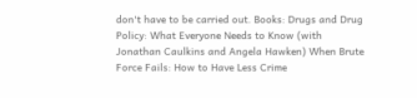don't have to be carried out. Books: Drugs and Drug Policy: What Everyone Needs to Know (with Jonathan Caulkins and Angela Hawken) When Brute Force Fails: How to Have Less Crime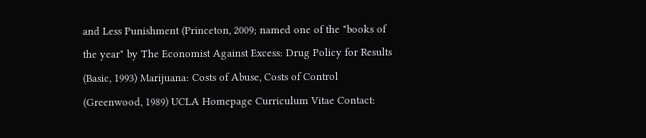and Less Punishment (Princeton, 2009; named one of the "books of the year" by The Economist Against Excess: Drug Policy for Results (Basic, 1993) Marijuana: Costs of Abuse, Costs of Control (Greenwood, 1989) UCLA Homepage Curriculum Vitae Contact: